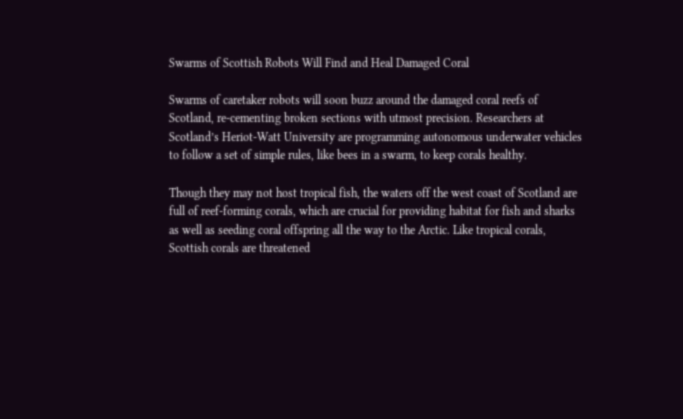Swarms of Scottish Robots Will Find and Heal Damaged Coral

Swarms of caretaker robots will soon buzz around the damaged coral reefs of Scotland, re-cementing broken sections with utmost precision. Researchers at Scotland’s Heriot-Watt University are programming autonomous underwater vehicles to follow a set of simple rules, like bees in a swarm, to keep corals healthy.

Though they may not host tropical fish, the waters off the west coast of Scotland are full of reef-forming corals, which are crucial for providing habitat for fish and sharks as well as seeding coral offspring all the way to the Arctic. Like tropical corals, Scottish corals are threatened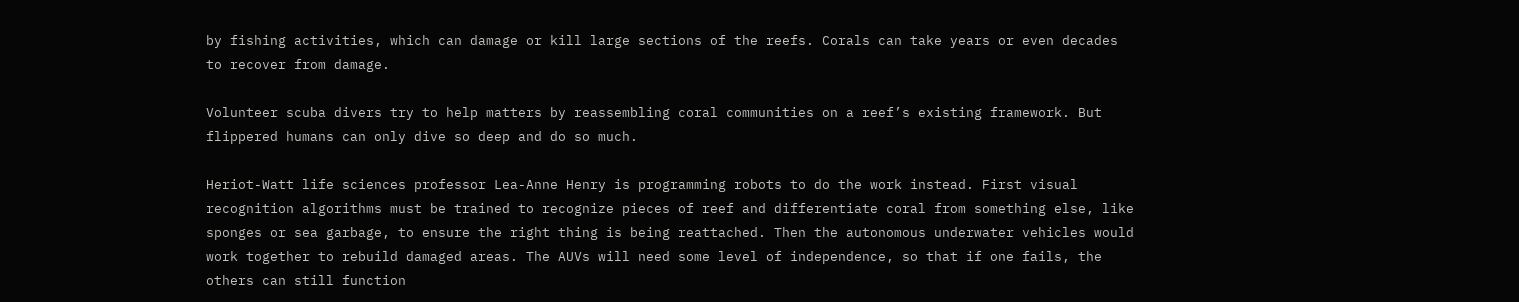by fishing activities, which can damage or kill large sections of the reefs. Corals can take years or even decades to recover from damage.

Volunteer scuba divers try to help matters by reassembling coral communities on a reef’s existing framework. But flippered humans can only dive so deep and do so much.

Heriot-Watt life sciences professor Lea-Anne Henry is programming robots to do the work instead. First visual recognition algorithms must be trained to recognize pieces of reef and differentiate coral from something else, like sponges or sea garbage, to ensure the right thing is being reattached. Then the autonomous underwater vehicles would work together to rebuild damaged areas. The AUVs will need some level of independence, so that if one fails, the others can still function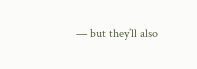— but they’ll also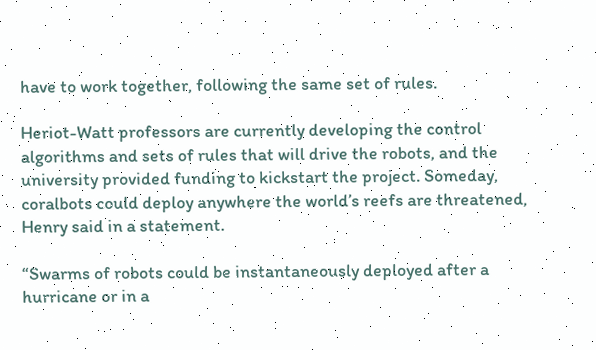have to work together, following the same set of rules.

Heriot-Watt professors are currently developing the control algorithms and sets of rules that will drive the robots, and the university provided funding to kickstart the project. Someday, coralbots could deploy anywhere the world’s reefs are threatened, Henry said in a statement.

“Swarms of robots could be instantaneously deployed after a hurricane or in a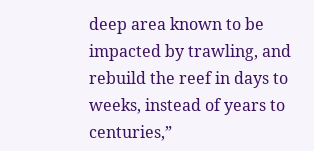deep area known to be impacted by trawling, and rebuild the reef in days to weeks, instead of years to centuries,”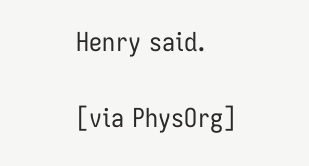Henry said.

[via PhysOrg]